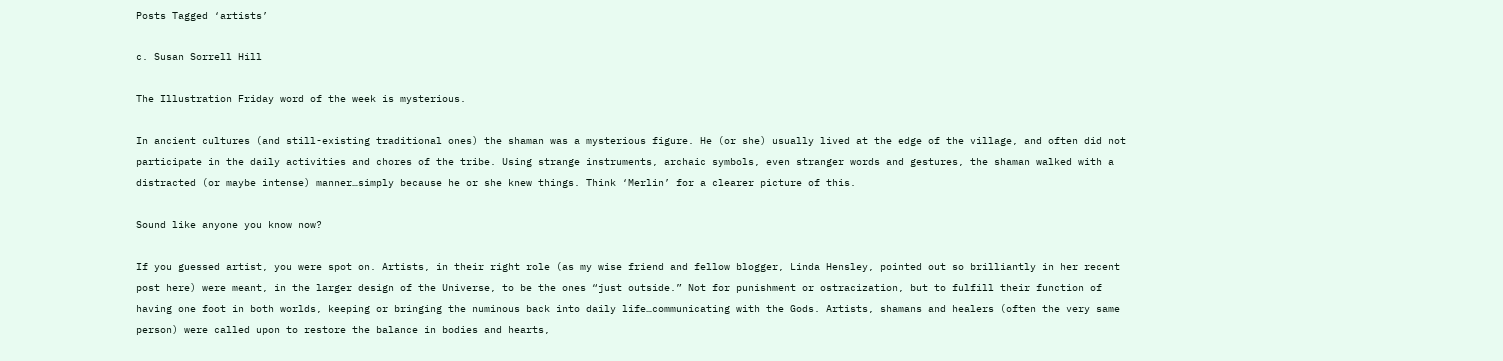Posts Tagged ‘artists’

c. Susan Sorrell Hill

The Illustration Friday word of the week is mysterious.

In ancient cultures (and still-existing traditional ones) the shaman was a mysterious figure. He (or she) usually lived at the edge of the village, and often did not participate in the daily activities and chores of the tribe. Using strange instruments, archaic symbols, even stranger words and gestures, the shaman walked with a distracted (or maybe intense) manner…simply because he or she knew things. Think ‘Merlin’ for a clearer picture of this.

Sound like anyone you know now?

If you guessed artist, you were spot on. Artists, in their right role (as my wise friend and fellow blogger, Linda Hensley, pointed out so brilliantly in her recent post here) were meant, in the larger design of the Universe, to be the ones “just outside.” Not for punishment or ostracization, but to fulfill their function of having one foot in both worlds, keeping or bringing the numinous back into daily life…communicating with the Gods. Artists, shamans and healers (often the very same person) were called upon to restore the balance in bodies and hearts,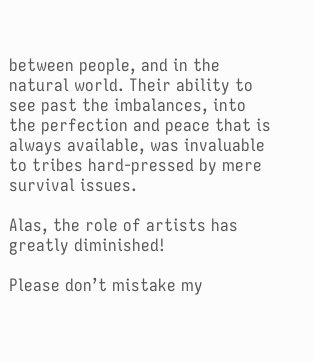between people, and in the natural world. Their ability to see past the imbalances, into the perfection and peace that is always available, was invaluable to tribes hard-pressed by mere survival issues.

Alas, the role of artists has greatly diminished!

Please don’t mistake my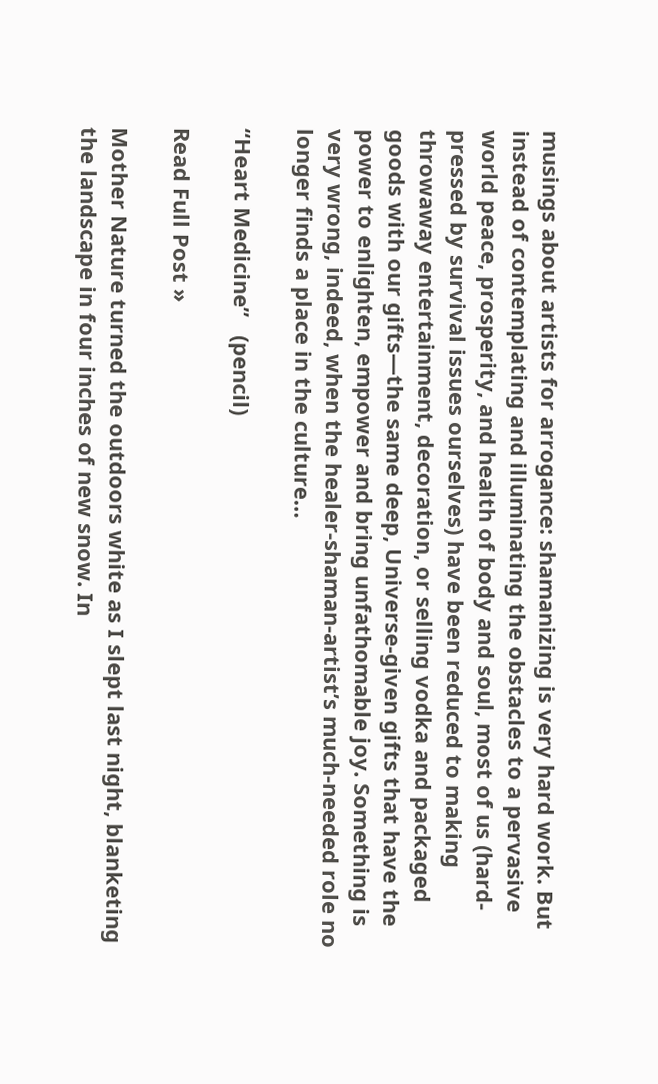musings about artists for arrogance: shamanizing is very hard work. But instead of contemplating and illuminating the obstacles to a pervasive world peace, prosperity, and health of body and soul, most of us (hard-pressed by survival issues ourselves) have been reduced to making throwaway entertainment, decoration, or selling vodka and packaged goods with our gifts—the same deep, Universe-given gifts that have the power to enlighten, empower and bring unfathomable joy. Something is very wrong, indeed, when the healer-shaman-artist’s much-needed role no longer finds a place in the culture…

“Heart Medicine”   (pencil)

Read Full Post »

Mother Nature turned the outdoors white as I slept last night, blanketing the landscape in four inches of new snow. In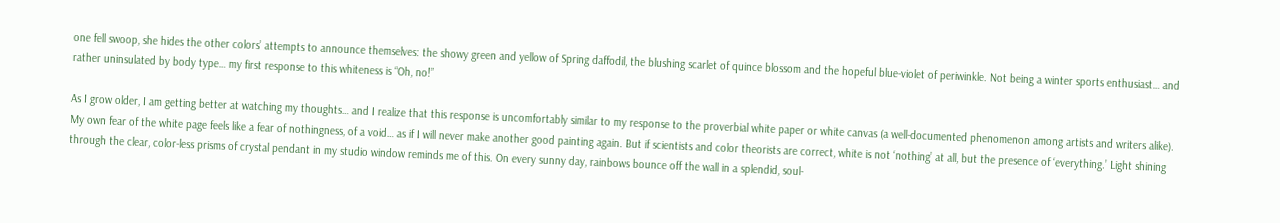one fell swoop, she hides the other colors’ attempts to announce themselves: the showy green and yellow of Spring daffodil, the blushing scarlet of quince blossom and the hopeful blue-violet of periwinkle. Not being a winter sports enthusiast… and rather uninsulated by body type… my first response to this whiteness is “Oh, no!”

As I grow older, I am getting better at watching my thoughts… and I realize that this response is uncomfortably similar to my response to the proverbial white paper or white canvas (a well-documented phenomenon among artists and writers alike). My own fear of the white page feels like a fear of nothingness, of a void… as if I will never make another good painting again. But if scientists and color theorists are correct, white is not ‘nothing’ at all, but the presence of ‘everything.’ Light shining through the clear, color-less prisms of crystal pendant in my studio window reminds me of this. On every sunny day, rainbows bounce off the wall in a splendid, soul-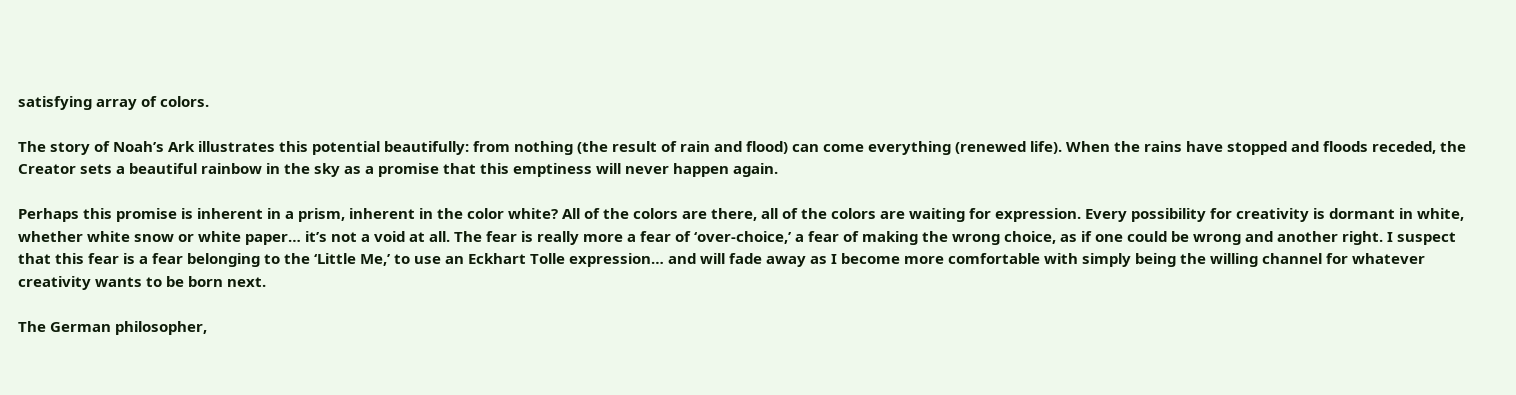satisfying array of colors.

The story of Noah’s Ark illustrates this potential beautifully: from nothing (the result of rain and flood) can come everything (renewed life). When the rains have stopped and floods receded, the Creator sets a beautiful rainbow in the sky as a promise that this emptiness will never happen again.

Perhaps this promise is inherent in a prism, inherent in the color white? All of the colors are there, all of the colors are waiting for expression. Every possibility for creativity is dormant in white, whether white snow or white paper… it’s not a void at all. The fear is really more a fear of ‘over-choice,’ a fear of making the wrong choice, as if one could be wrong and another right. I suspect that this fear is a fear belonging to the ‘Little Me,’ to use an Eckhart Tolle expression… and will fade away as I become more comfortable with simply being the willing channel for whatever creativity wants to be born next.

The German philosopher,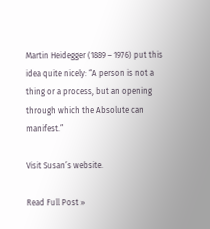Martin Heidegger (1889 – 1976) put this idea quite nicely: “A person is not a thing or a process, but an opening through which the Absolute can manifest.”

Visit Susan’s website.

Read Full Post »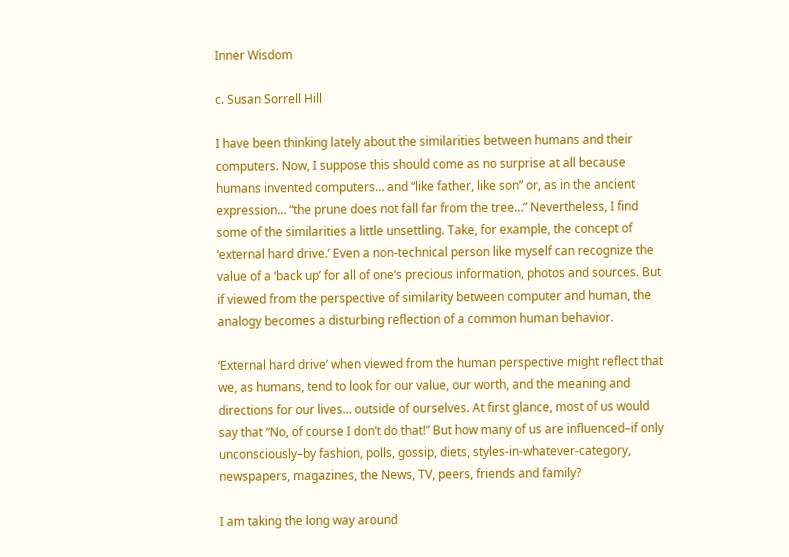Inner Wisdom

c. Susan Sorrell Hill

I have been thinking lately about the similarities between humans and their computers. Now, I suppose this should come as no surprise at all because humans invented computers… and “like father, like son” or, as in the ancient expression… “the prune does not fall far from the tree…” Nevertheless, I find some of the similarities a little unsettling. Take, for example, the concept of ‘external hard drive.’ Even a non-technical person like myself can recognize the value of a ‘back up’ for all of one’s precious information, photos and sources. But if viewed from the perspective of similarity between computer and human, the analogy becomes a disturbing reflection of a common human behavior.

‘External hard drive’ when viewed from the human perspective might reflect that we, as humans, tend to look for our value, our worth, and the meaning and directions for our lives… outside of ourselves. At first glance, most of us would say that “No, of course I don’t do that!” But how many of us are influenced–if only unconsciously–by fashion, polls, gossip, diets, styles-in-whatever-category, newspapers, magazines, the News, TV, peers, friends and family?

I am taking the long way around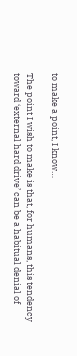to make a point, I know…

The point I wish to make is that, for humans, this tendency toward ‘external hard drive’ can be a habitual denial of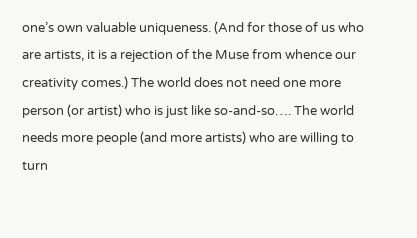one’s own valuable uniqueness. (And for those of us who are artists, it is a rejection of the Muse from whence our creativity comes.) The world does not need one more person (or artist) who is just like so-and-so…. The world needs more people (and more artists) who are willing to turn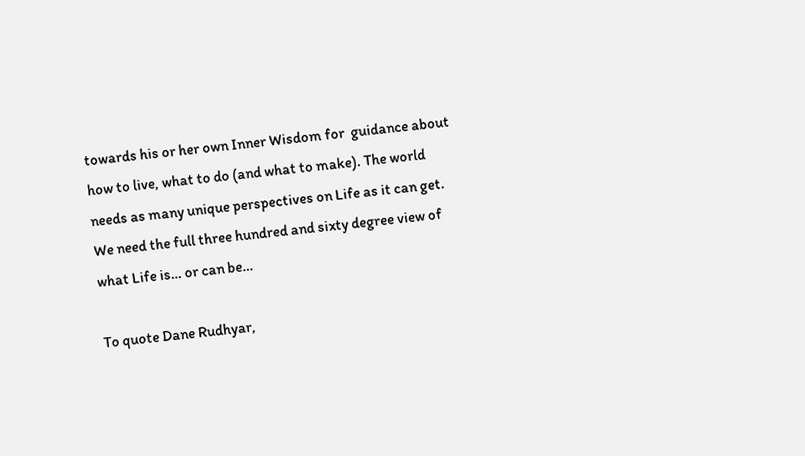towards his or her own Inner Wisdom for  guidance about how to live, what to do (and what to make). The world needs as many unique perspectives on Life as it can get. We need the full three hundred and sixty degree view of what Life is… or can be…

To quote Dane Rudhyar,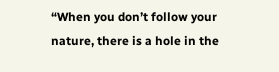“When you don’t follow your nature, there is a hole in the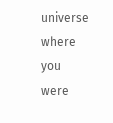universe where you were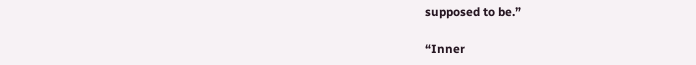supposed to be.”

“Inner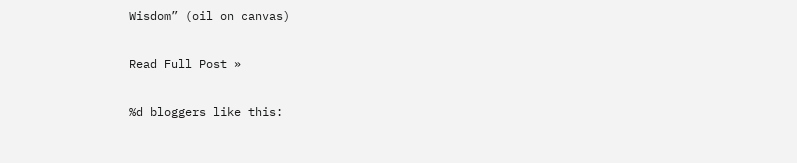Wisdom” (oil on canvas)

Read Full Post »

%d bloggers like this: